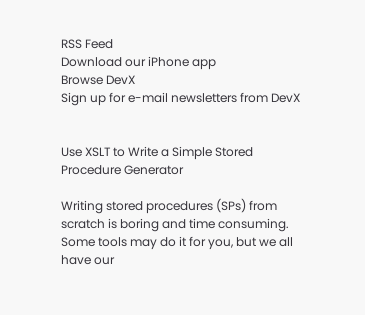RSS Feed
Download our iPhone app
Browse DevX
Sign up for e-mail newsletters from DevX


Use XSLT to Write a Simple Stored Procedure Generator

Writing stored procedures (SPs) from scratch is boring and time consuming. Some tools may do it for you, but we all have our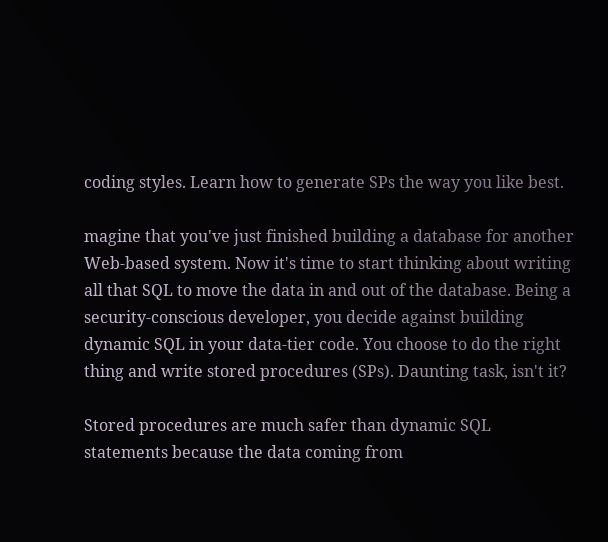coding styles. Learn how to generate SPs the way you like best.

magine that you've just finished building a database for another Web-based system. Now it's time to start thinking about writing all that SQL to move the data in and out of the database. Being a security-conscious developer, you decide against building dynamic SQL in your data-tier code. You choose to do the right thing and write stored procedures (SPs). Daunting task, isn't it?

Stored procedures are much safer than dynamic SQL statements because the data coming from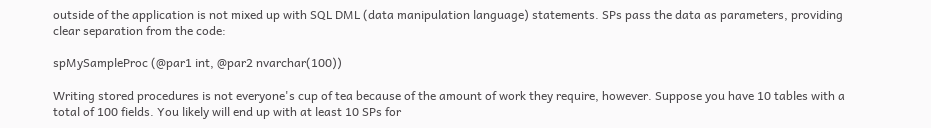outside of the application is not mixed up with SQL DML (data manipulation language) statements. SPs pass the data as parameters, providing clear separation from the code:

spMySampleProc (@par1 int, @par2 nvarchar(100))

Writing stored procedures is not everyone's cup of tea because of the amount of work they require, however. Suppose you have 10 tables with a total of 100 fields. You likely will end up with at least 10 SPs for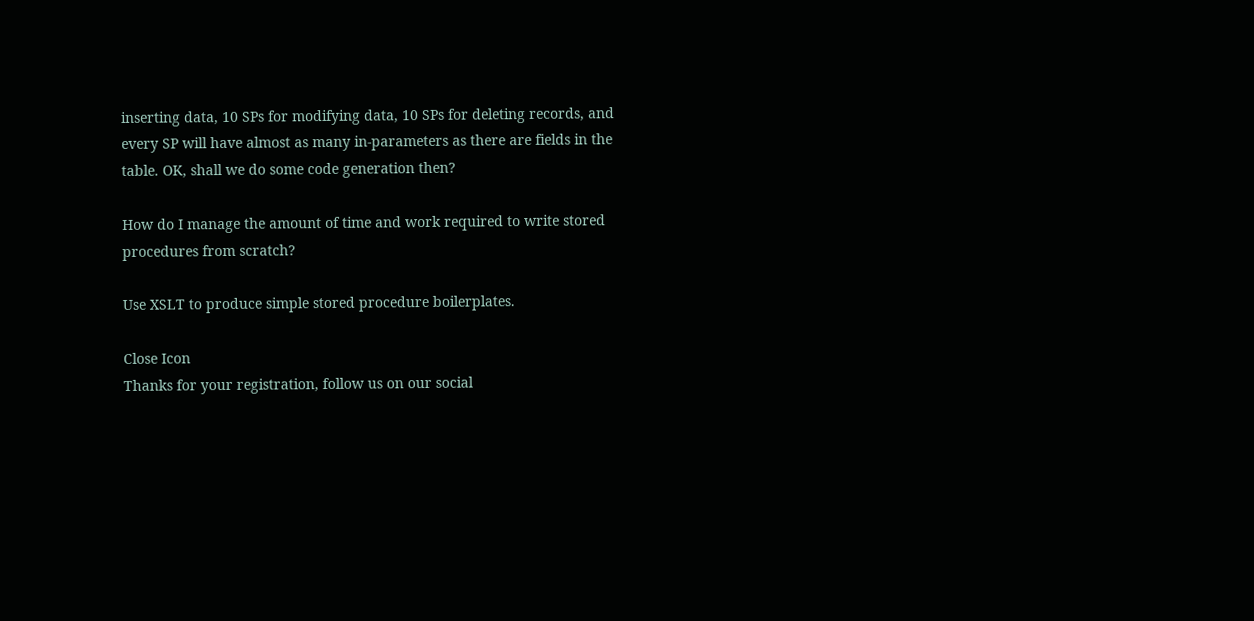inserting data, 10 SPs for modifying data, 10 SPs for deleting records, and every SP will have almost as many in-parameters as there are fields in the table. OK, shall we do some code generation then?

How do I manage the amount of time and work required to write stored procedures from scratch?

Use XSLT to produce simple stored procedure boilerplates.

Close Icon
Thanks for your registration, follow us on our social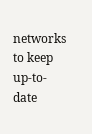networks to keep up-to-date